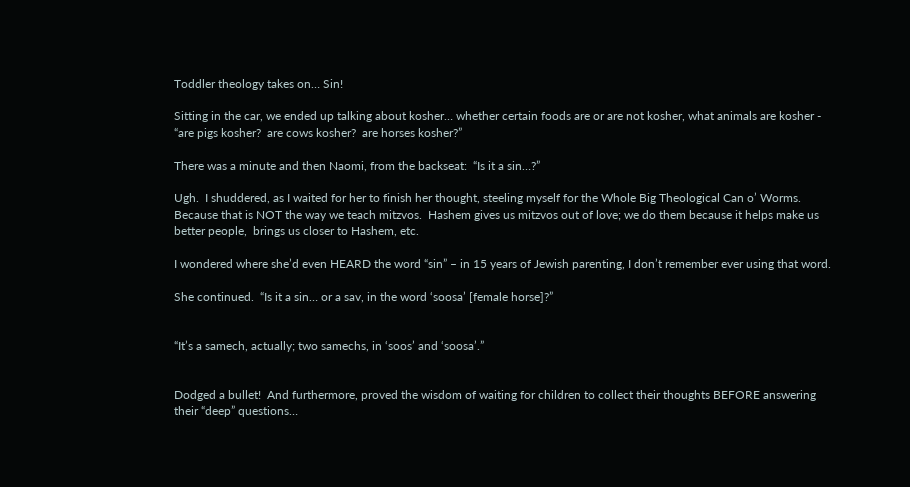Toddler theology takes on… Sin!

Sitting in the car, we ended up talking about kosher… whether certain foods are or are not kosher, what animals are kosher - “are pigs kosher?  are cows kosher?  are horses kosher?”

There was a minute and then Naomi, from the backseat:  “Is it a sin…?”

Ugh.  I shuddered, as I waited for her to finish her thought, steeling myself for the Whole Big Theological Can o’ Worms.  Because that is NOT the way we teach mitzvos.  Hashem gives us mitzvos out of love; we do them because it helps make us better people,  brings us closer to Hashem, etc.

I wondered where she’d even HEARD the word “sin” – in 15 years of Jewish parenting, I don’t remember ever using that word.

She continued.  “Is it a sin… or a sav, in the word ‘soosa’ [female horse]?”


“It’s a samech, actually; two samechs, in ‘soos’ and ‘soosa’.”


Dodged a bullet!  And furthermore, proved the wisdom of waiting for children to collect their thoughts BEFORE answering their “deep” questions…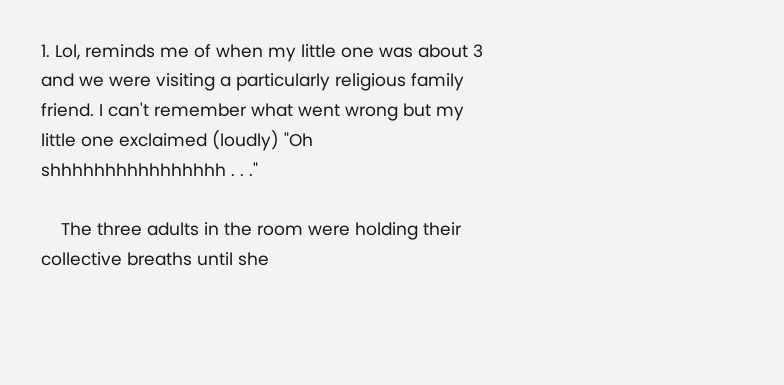1. Lol, reminds me of when my little one was about 3 and we were visiting a particularly religious family friend. I can't remember what went wrong but my little one exclaimed (loudly) "Oh shhhhhhhhhhhhhhhh . . ."

    The three adults in the room were holding their collective breaths until she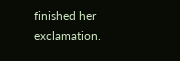finished her exclamation.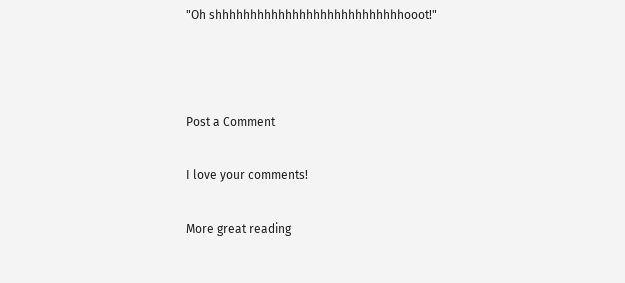"Oh shhhhhhhhhhhhhhhhhhhhhhhhhhhooot!"



Post a Comment

I love your comments!

More great reading